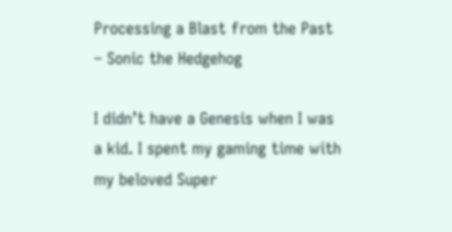Processing a Blast from the Past – Sonic the Hedgehog

I didn’t have a Genesis when I was a kid. I spent my gaming time with my beloved Super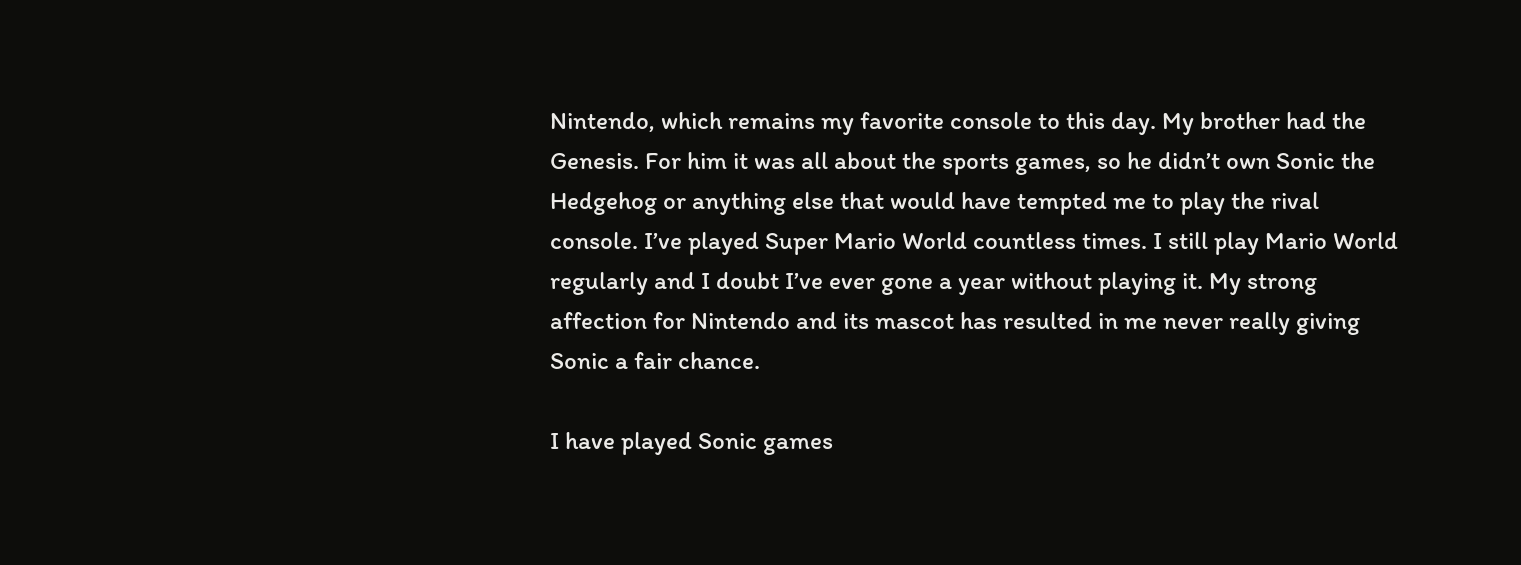Nintendo, which remains my favorite console to this day. My brother had the Genesis. For him it was all about the sports games, so he didn’t own Sonic the Hedgehog or anything else that would have tempted me to play the rival console. I’ve played Super Mario World countless times. I still play Mario World regularly and I doubt I’ve ever gone a year without playing it. My strong affection for Nintendo and its mascot has resulted in me never really giving Sonic a fair chance.

I have played Sonic games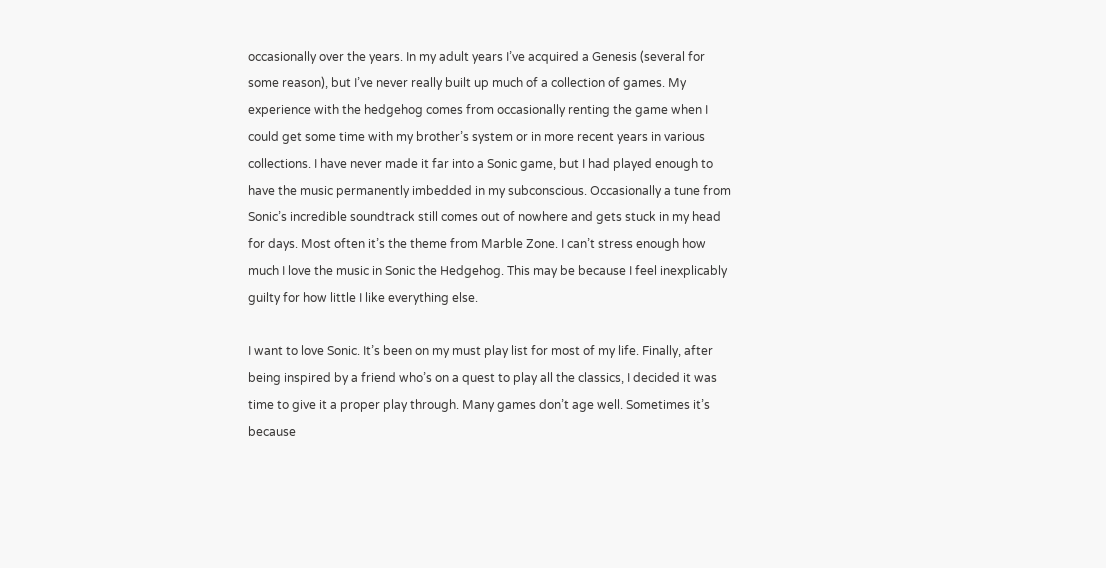occasionally over the years. In my adult years I’ve acquired a Genesis (several for some reason), but I’ve never really built up much of a collection of games. My experience with the hedgehog comes from occasionally renting the game when I could get some time with my brother’s system or in more recent years in various collections. I have never made it far into a Sonic game, but I had played enough to have the music permanently imbedded in my subconscious. Occasionally a tune from Sonic’s incredible soundtrack still comes out of nowhere and gets stuck in my head for days. Most often it’s the theme from Marble Zone. I can’t stress enough how much I love the music in Sonic the Hedgehog. This may be because I feel inexplicably guilty for how little I like everything else.

I want to love Sonic. It’s been on my must play list for most of my life. Finally, after being inspired by a friend who’s on a quest to play all the classics, I decided it was time to give it a proper play through. Many games don’t age well. Sometimes it’s because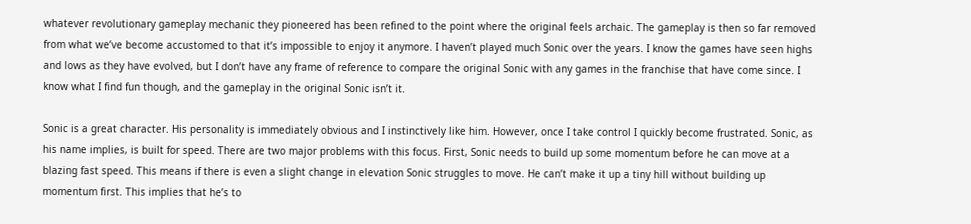whatever revolutionary gameplay mechanic they pioneered has been refined to the point where the original feels archaic. The gameplay is then so far removed from what we’ve become accustomed to that it’s impossible to enjoy it anymore. I haven’t played much Sonic over the years. I know the games have seen highs and lows as they have evolved, but I don’t have any frame of reference to compare the original Sonic with any games in the franchise that have come since. I know what I find fun though, and the gameplay in the original Sonic isn’t it.

Sonic is a great character. His personality is immediately obvious and I instinctively like him. However, once I take control I quickly become frustrated. Sonic, as his name implies, is built for speed. There are two major problems with this focus. First, Sonic needs to build up some momentum before he can move at a blazing fast speed. This means if there is even a slight change in elevation Sonic struggles to move. He can’t make it up a tiny hill without building up momentum first. This implies that he’s to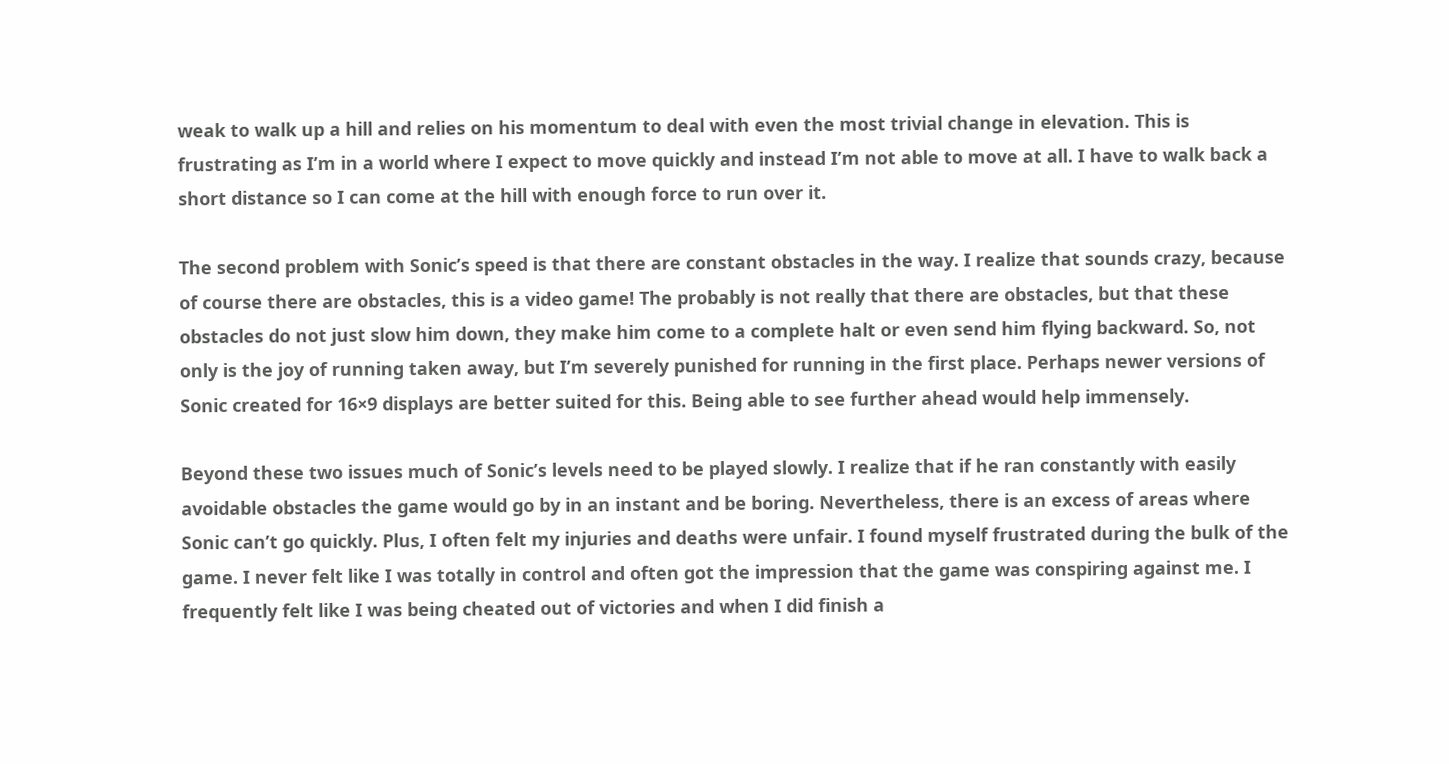weak to walk up a hill and relies on his momentum to deal with even the most trivial change in elevation. This is frustrating as I’m in a world where I expect to move quickly and instead I’m not able to move at all. I have to walk back a short distance so I can come at the hill with enough force to run over it.

The second problem with Sonic’s speed is that there are constant obstacles in the way. I realize that sounds crazy, because of course there are obstacles, this is a video game! The probably is not really that there are obstacles, but that these obstacles do not just slow him down, they make him come to a complete halt or even send him flying backward. So, not only is the joy of running taken away, but I’m severely punished for running in the first place. Perhaps newer versions of Sonic created for 16×9 displays are better suited for this. Being able to see further ahead would help immensely.

Beyond these two issues much of Sonic’s levels need to be played slowly. I realize that if he ran constantly with easily avoidable obstacles the game would go by in an instant and be boring. Nevertheless, there is an excess of areas where Sonic can’t go quickly. Plus, I often felt my injuries and deaths were unfair. I found myself frustrated during the bulk of the game. I never felt like I was totally in control and often got the impression that the game was conspiring against me. I frequently felt like I was being cheated out of victories and when I did finish a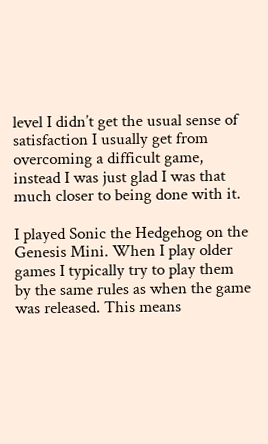level I didn’t get the usual sense of satisfaction I usually get from overcoming a difficult game, instead I was just glad I was that much closer to being done with it.

I played Sonic the Hedgehog on the Genesis Mini. When I play older games I typically try to play them by the same rules as when the game was released. This means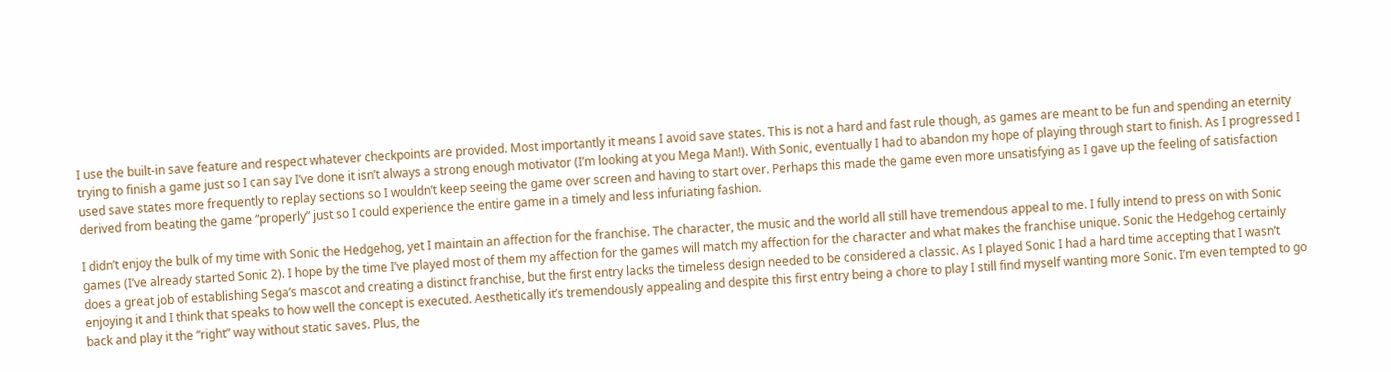I use the built-in save feature and respect whatever checkpoints are provided. Most importantly it means I avoid save states. This is not a hard and fast rule though, as games are meant to be fun and spending an eternity trying to finish a game just so I can say I’ve done it isn’t always a strong enough motivator (I’m looking at you Mega Man!). With Sonic, eventually I had to abandon my hope of playing through start to finish. As I progressed I used save states more frequently to replay sections so I wouldn’t keep seeing the game over screen and having to start over. Perhaps this made the game even more unsatisfying as I gave up the feeling of satisfaction derived from beating the game “properly” just so I could experience the entire game in a timely and less infuriating fashion.

I didn’t enjoy the bulk of my time with Sonic the Hedgehog, yet I maintain an affection for the franchise. The character, the music and the world all still have tremendous appeal to me. I fully intend to press on with Sonic games (I’ve already started Sonic 2). I hope by the time I’ve played most of them my affection for the games will match my affection for the character and what makes the franchise unique. Sonic the Hedgehog certainly does a great job of establishing Sega’s mascot and creating a distinct franchise, but the first entry lacks the timeless design needed to be considered a classic. As I played Sonic I had a hard time accepting that I wasn’t enjoying it and I think that speaks to how well the concept is executed. Aesthetically it’s tremendously appealing and despite this first entry being a chore to play I still find myself wanting more Sonic. I’m even tempted to go back and play it the “right” way without static saves. Plus, the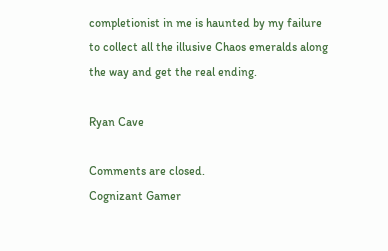completionist in me is haunted by my failure to collect all the illusive Chaos emeralds along the way and get the real ending.

Ryan Cave

Comments are closed.
Cognizant Gamer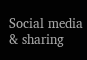Social media & sharing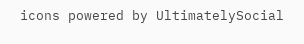icons powered by UltimatelySocial